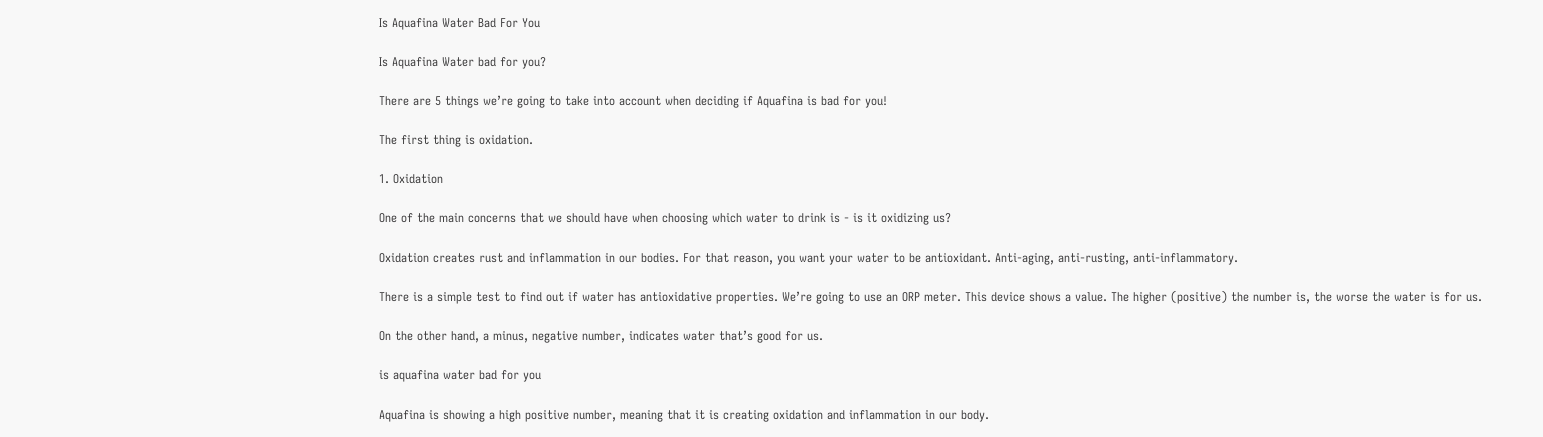Is Aquafina Water Bad For You

Is Aquafina Water bad for you?

There are 5 things we’re going to take into account when deciding if Aquafina is bad for you!

The first thing is oxidation.

1. Oxidation

One of the main concerns that we should have when choosing which water to drink is - is it oxidizing us?

Oxidation creates rust and inflammation in our bodies. For that reason, you want your water to be antioxidant. Anti-aging, anti-rusting, anti-inflammatory.

There is a simple test to find out if water has antioxidative properties. We’re going to use an ORP meter. This device shows a value. The higher (positive) the number is, the worse the water is for us.

On the other hand, a minus, negative number, indicates water that’s good for us.

is aquafina water bad for you

Aquafina is showing a high positive number, meaning that it is creating oxidation and inflammation in our body.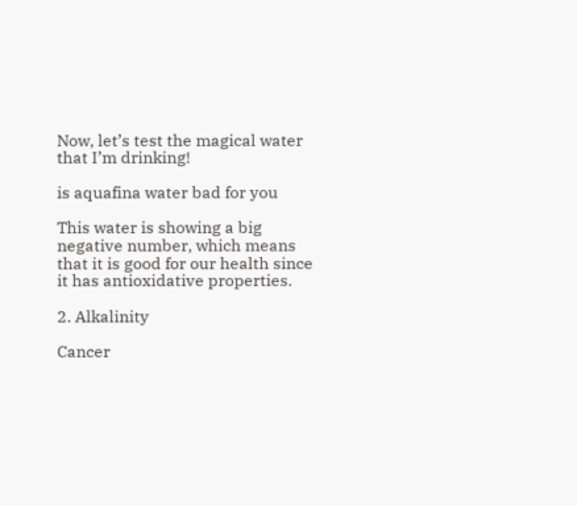Now, let’s test the magical water that I’m drinking!

is aquafina water bad for you

This water is showing a big negative number, which means that it is good for our health since it has antioxidative properties.

2. Alkalinity

Cancer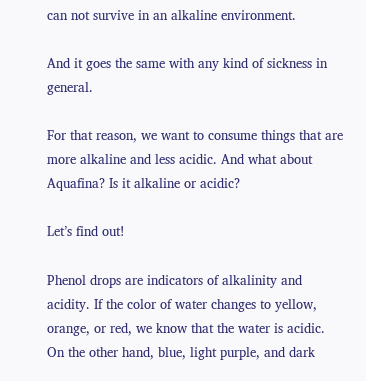can not survive in an alkaline environment.

And it goes the same with any kind of sickness in general.

For that reason, we want to consume things that are more alkaline and less acidic. And what about Aquafina? Is it alkaline or acidic?

Let’s find out!

Phenol drops are indicators of alkalinity and acidity. If the color of water changes to yellow, orange, or red, we know that the water is acidic. On the other hand, blue, light purple, and dark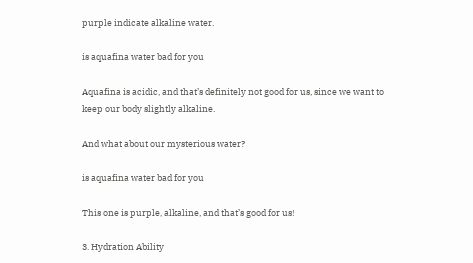purple indicate alkaline water.

is aquafina water bad for you

Aquafina is acidic, and that’s definitely not good for us, since we want to keep our body slightly alkaline.

And what about our mysterious water?

is aquafina water bad for you

This one is purple, alkaline, and that’s good for us!

3. Hydration Ability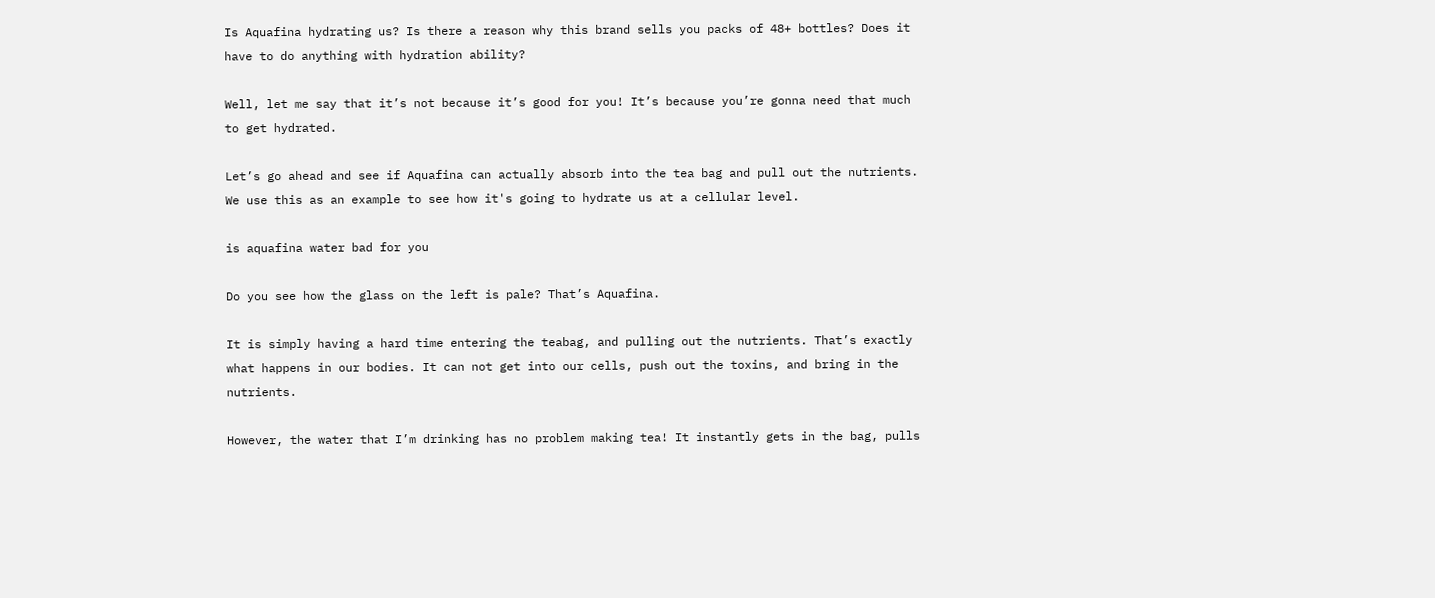Is Aquafina hydrating us? Is there a reason why this brand sells you packs of 48+ bottles? Does it have to do anything with hydration ability?

Well, let me say that it’s not because it’s good for you! It’s because you’re gonna need that much to get hydrated.

Let’s go ahead and see if Aquafina can actually absorb into the tea bag and pull out the nutrients. We use this as an example to see how it's going to hydrate us at a cellular level.

is aquafina water bad for you

Do you see how the glass on the left is pale? That’s Aquafina.

It is simply having a hard time entering the teabag, and pulling out the nutrients. That’s exactly what happens in our bodies. It can not get into our cells, push out the toxins, and bring in the nutrients.

However, the water that I’m drinking has no problem making tea! It instantly gets in the bag, pulls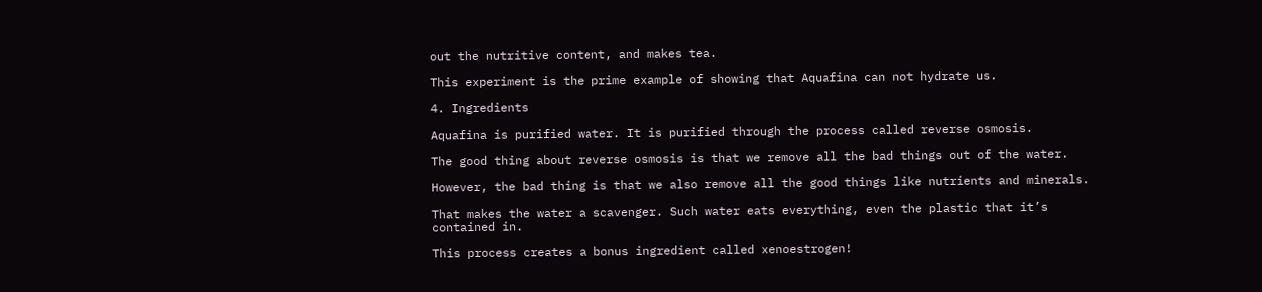out the nutritive content, and makes tea.

This experiment is the prime example of showing that Aquafina can not hydrate us.

4. Ingredients

Aquafina is purified water. It is purified through the process called reverse osmosis.

The good thing about reverse osmosis is that we remove all the bad things out of the water.

However, the bad thing is that we also remove all the good things like nutrients and minerals.

That makes the water a scavenger. Such water eats everything, even the plastic that it’s contained in.

This process creates a bonus ingredient called xenoestrogen!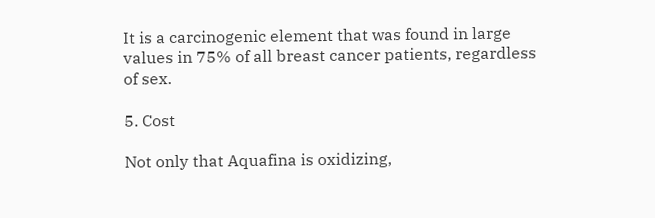It is a carcinogenic element that was found in large values in 75% of all breast cancer patients, regardless of sex.

5. Cost

Not only that Aquafina is oxidizing,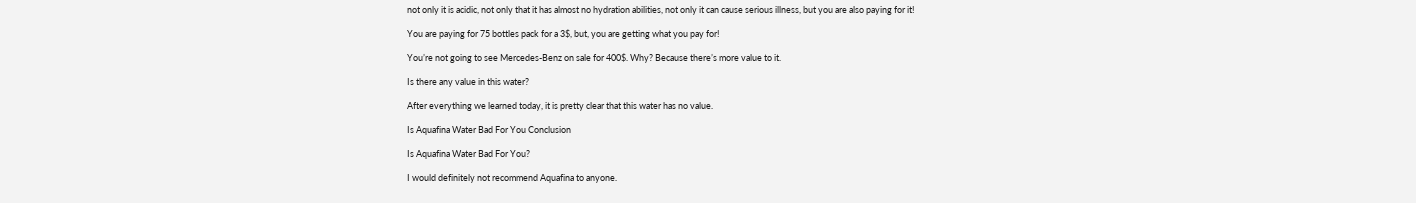not only it is acidic, not only that it has almost no hydration abilities, not only it can cause serious illness, but you are also paying for it!

You are paying for 75 bottles pack for a 3$, but, you are getting what you pay for!

You’re not going to see Mercedes-Benz on sale for 400$. Why? Because there’s more value to it.

Is there any value in this water?

After everything we learned today, it is pretty clear that this water has no value.

Is Aquafina Water Bad For You Conclusion

Is Aquafina Water Bad For You?

I would definitely not recommend Aquafina to anyone.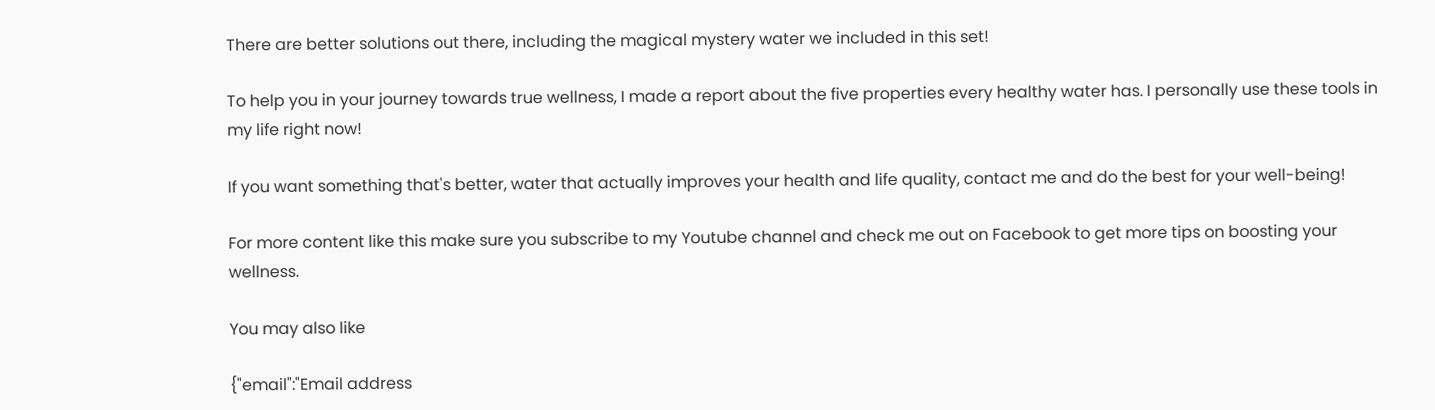There are better solutions out there, including the magical mystery water we included in this set!

To help you in your journey towards true wellness, I made a report about the five properties every healthy water has. I personally use these tools in my life right now!

If you want something that's better, water that actually improves your health and life quality, contact me and do the best for your well-being!

For more content like this make sure you subscribe to my Youtube channel and check me out on Facebook to get more tips on boosting your wellness.

You may also like

{"email":"Email address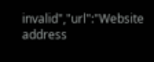invalid","url":"Website address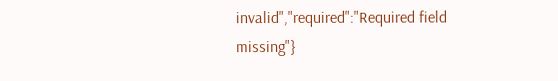invalid","required":"Required field missing"}